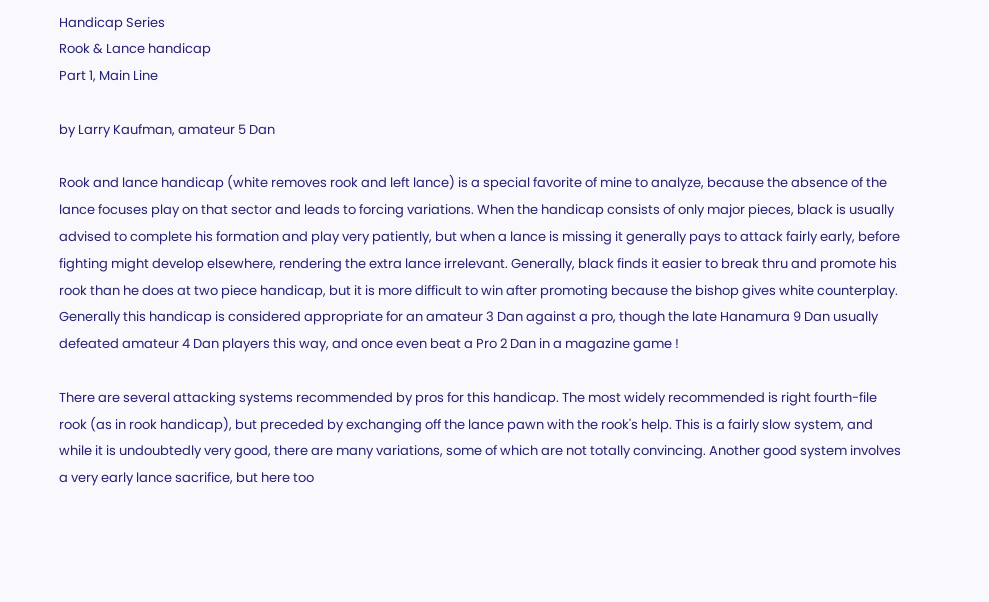Handicap Series
Rook & Lance handicap
Part 1, Main Line

by Larry Kaufman, amateur 5 Dan

Rook and lance handicap (white removes rook and left lance) is a special favorite of mine to analyze, because the absence of the lance focuses play on that sector and leads to forcing variations. When the handicap consists of only major pieces, black is usually advised to complete his formation and play very patiently, but when a lance is missing it generally pays to attack fairly early, before fighting might develop elsewhere, rendering the extra lance irrelevant. Generally, black finds it easier to break thru and promote his rook than he does at two piece handicap, but it is more difficult to win after promoting because the bishop gives white counterplay. Generally this handicap is considered appropriate for an amateur 3 Dan against a pro, though the late Hanamura 9 Dan usually defeated amateur 4 Dan players this way, and once even beat a Pro 2 Dan in a magazine game !

There are several attacking systems recommended by pros for this handicap. The most widely recommended is right fourth-file rook (as in rook handicap), but preceded by exchanging off the lance pawn with the rook's help. This is a fairly slow system, and while it is undoubtedly very good, there are many variations, some of which are not totally convincing. Another good system involves a very early lance sacrifice, but here too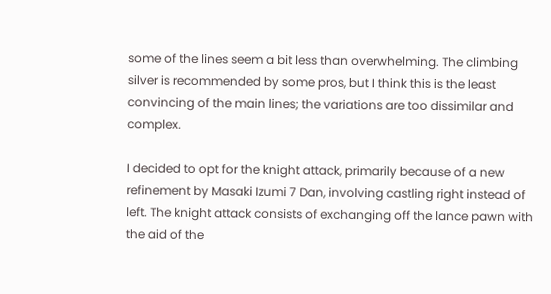some of the lines seem a bit less than overwhelming. The climbing silver is recommended by some pros, but I think this is the least convincing of the main lines; the variations are too dissimilar and complex.

I decided to opt for the knight attack, primarily because of a new refinement by Masaki Izumi 7 Dan, involving castling right instead of left. The knight attack consists of exchanging off the lance pawn with the aid of the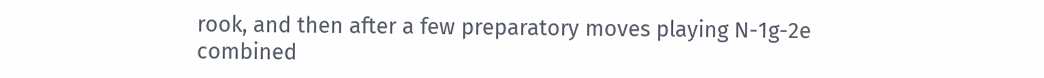rook, and then after a few preparatory moves playing N-1g-2e combined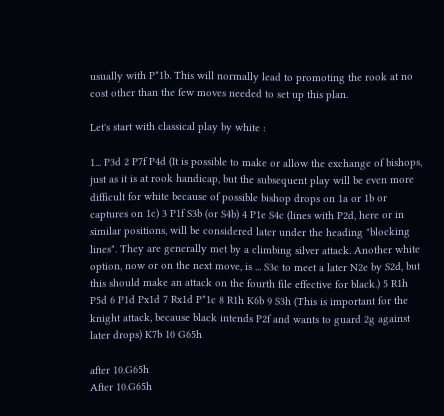usually with P*1b. This will normally lead to promoting the rook at no cost other than the few moves needed to set up this plan.

Let's start with classical play by white :

1... P3d 2 P7f P4d (It is possible to make or allow the exchange of bishops, just as it is at rook handicap, but the subsequent play will be even more difficult for white because of possible bishop drops on 1a or 1b or captures on 1c) 3 P1f S3b (or S4b) 4 P1e S4c (lines with P2d, here or in similar positions, will be considered later under the heading "blocking lines". They are generally met by a climbing silver attack. Another white option, now or on the next move, is ... S3c to meet a later N2e by S2d, but this should make an attack on the fourth file effective for black.) 5 R1h P5d 6 P1d Px1d 7 Rx1d P*1c 8 R1h K6b 9 S3h (This is important for the knight attack, because black intends P2f and wants to guard 2g against later drops) K7b 10 G65h

after 10.G65h
After 10.G65h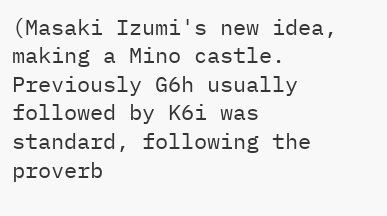(Masaki Izumi's new idea, making a Mino castle. Previously G6h usually followed by K6i was standard, following the proverb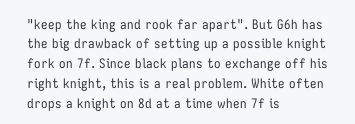"keep the king and rook far apart". But G6h has the big drawback of setting up a possible knight fork on 7f. Since black plans to exchange off his right knight, this is a real problem. White often drops a knight on 8d at a time when 7f is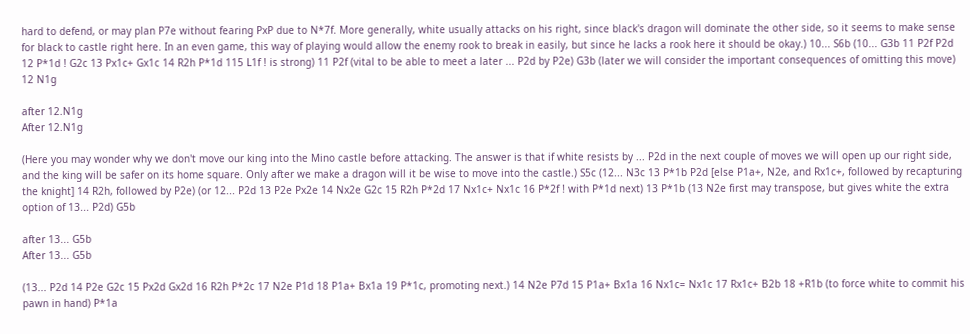hard to defend, or may plan P7e without fearing PxP due to N*7f. More generally, white usually attacks on his right, since black's dragon will dominate the other side, so it seems to make sense for black to castle right here. In an even game, this way of playing would allow the enemy rook to break in easily, but since he lacks a rook here it should be okay.) 10... S6b (10... G3b 11 P2f P2d 12 P*1d ! G2c 13 Px1c+ Gx1c 14 R2h P*1d 115 L1f ! is strong) 11 P2f (vital to be able to meet a later ... P2d by P2e) G3b (later we will consider the important consequences of omitting this move) 12 N1g

after 12.N1g
After 12.N1g

(Here you may wonder why we don't move our king into the Mino castle before attacking. The answer is that if white resists by ... P2d in the next couple of moves we will open up our right side, and the king will be safer on its home square. Only after we make a dragon will it be wise to move into the castle.) S5c (12... N3c 13 P*1b P2d [else P1a+, N2e, and Rx1c+, followed by recapturing the knight] 14 R2h, followed by P2e) (or 12... P2d 13 P2e Px2e 14 Nx2e G2c 15 R2h P*2d 17 Nx1c+ Nx1c 16 P*2f ! with P*1d next) 13 P*1b (13 N2e first may transpose, but gives white the extra option of 13... P2d) G5b

after 13... G5b
After 13... G5b

(13... P2d 14 P2e G2c 15 Px2d Gx2d 16 R2h P*2c 17 N2e P1d 18 P1a+ Bx1a 19 P*1c, promoting next.) 14 N2e P7d 15 P1a+ Bx1a 16 Nx1c= Nx1c 17 Rx1c+ B2b 18 +R1b (to force white to commit his pawn in hand) P*1a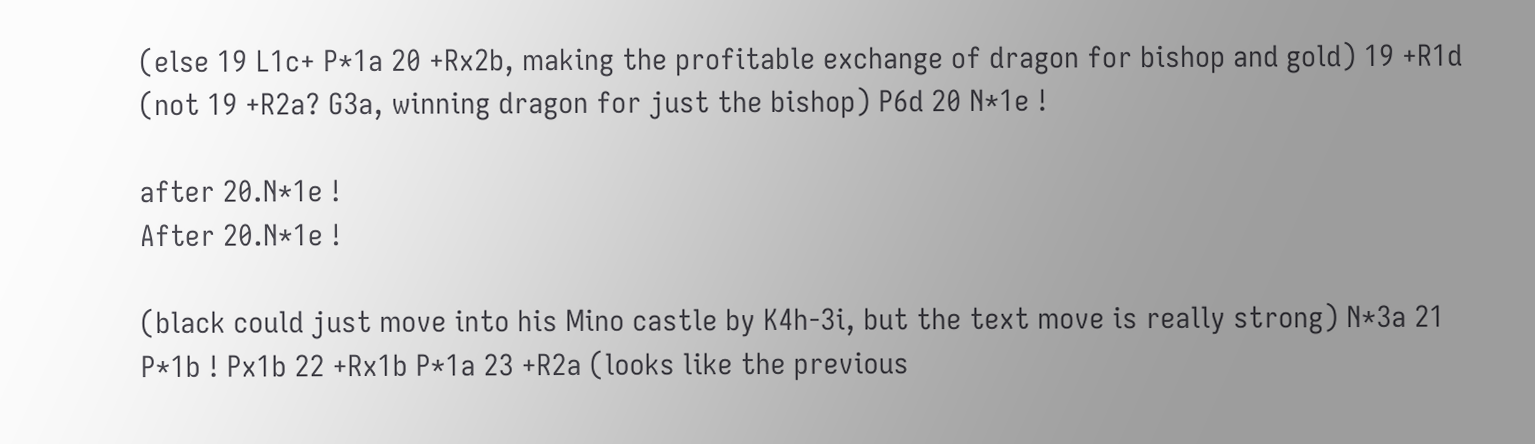(else 19 L1c+ P*1a 20 +Rx2b, making the profitable exchange of dragon for bishop and gold) 19 +R1d (not 19 +R2a? G3a, winning dragon for just the bishop) P6d 20 N*1e !

after 20.N*1e !
After 20.N*1e !

(black could just move into his Mino castle by K4h-3i, but the text move is really strong) N*3a 21 P*1b ! Px1b 22 +Rx1b P*1a 23 +R2a (looks like the previous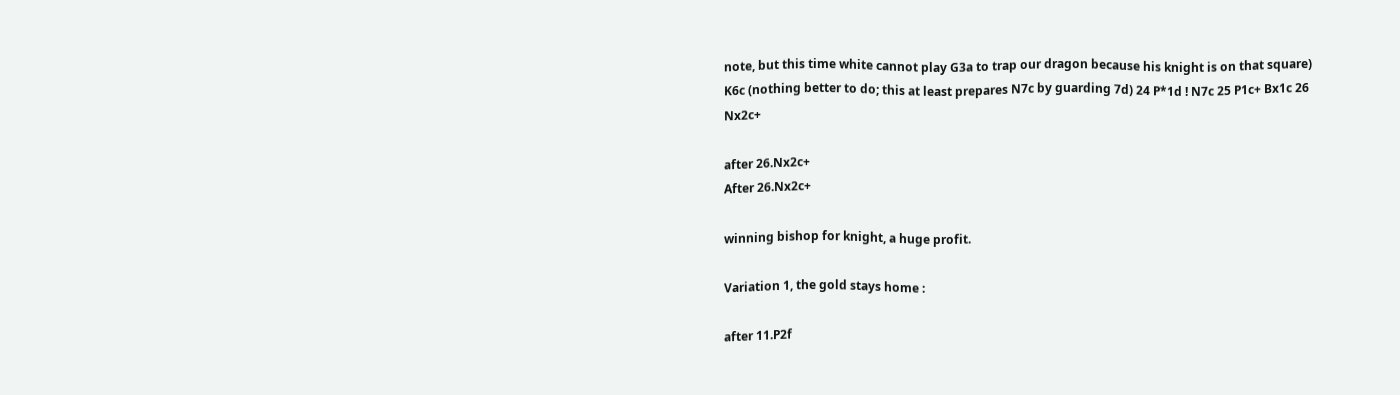note, but this time white cannot play G3a to trap our dragon because his knight is on that square) K6c (nothing better to do; this at least prepares N7c by guarding 7d) 24 P*1d ! N7c 25 P1c+ Bx1c 26 Nx2c+

after 26.Nx2c+
After 26.Nx2c+

winning bishop for knight, a huge profit.

Variation 1, the gold stays home :

after 11.P2f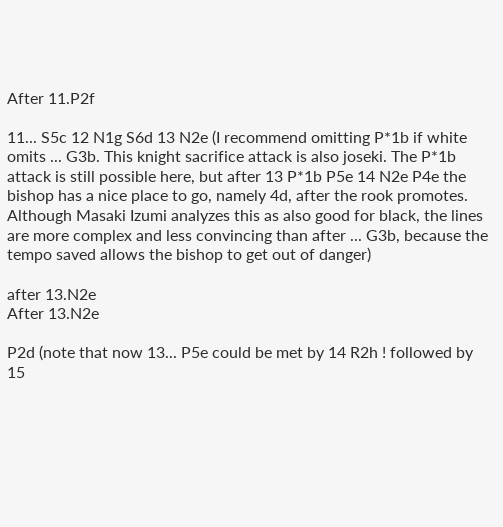After 11.P2f

11... S5c 12 N1g S6d 13 N2e (I recommend omitting P*1b if white omits ... G3b. This knight sacrifice attack is also joseki. The P*1b attack is still possible here, but after 13 P*1b P5e 14 N2e P4e the bishop has a nice place to go, namely 4d, after the rook promotes. Although Masaki Izumi analyzes this as also good for black, the lines are more complex and less convincing than after ... G3b, because the tempo saved allows the bishop to get out of danger)

after 13.N2e
After 13.N2e

P2d (note that now 13... P5e could be met by 14 R2h ! followed by 15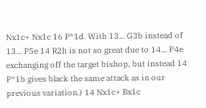Nx1c+ Nx1c 16 P*1d. With 13... G3b instead of 13... P5e 14 R2h is not so great due to 14... P4e exchanging off the target bishop, but instead 14 P*1b gives black the same attack as in our previous variation.) 14 Nx1c+ Bx1c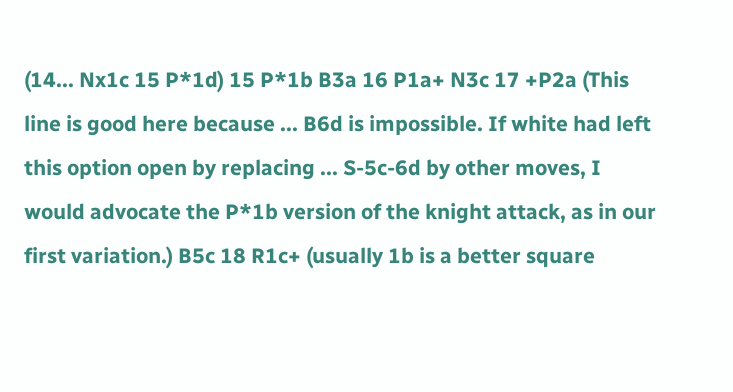(14... Nx1c 15 P*1d) 15 P*1b B3a 16 P1a+ N3c 17 +P2a (This line is good here because ... B6d is impossible. If white had left this option open by replacing ... S-5c-6d by other moves, I would advocate the P*1b version of the knight attack, as in our first variation.) B5c 18 R1c+ (usually 1b is a better square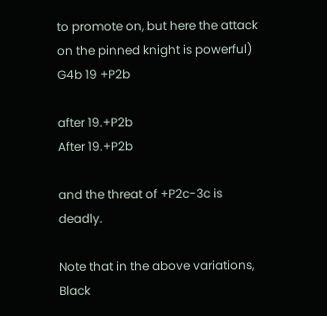to promote on, but here the attack on the pinned knight is powerful) G4b 19 +P2b

after 19.+P2b
After 19.+P2b

and the threat of +P2c-3c is deadly.

Note that in the above variations, Black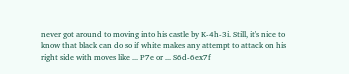never got around to moving into his castle by K-4h-3i. Still, it's nice to know that black can do so if white makes any attempt to attack on his right side with moves like ... P7e or ... S6d-6ex7f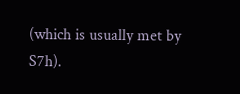(which is usually met by S7h).